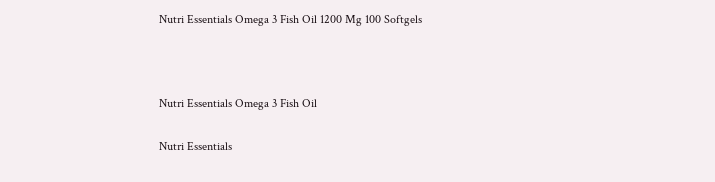Nutri Essentials Omega 3 Fish Oil 1200 Mg 100 Softgels



Nutri Essentials Omega 3 Fish Oil

Nutri Essentials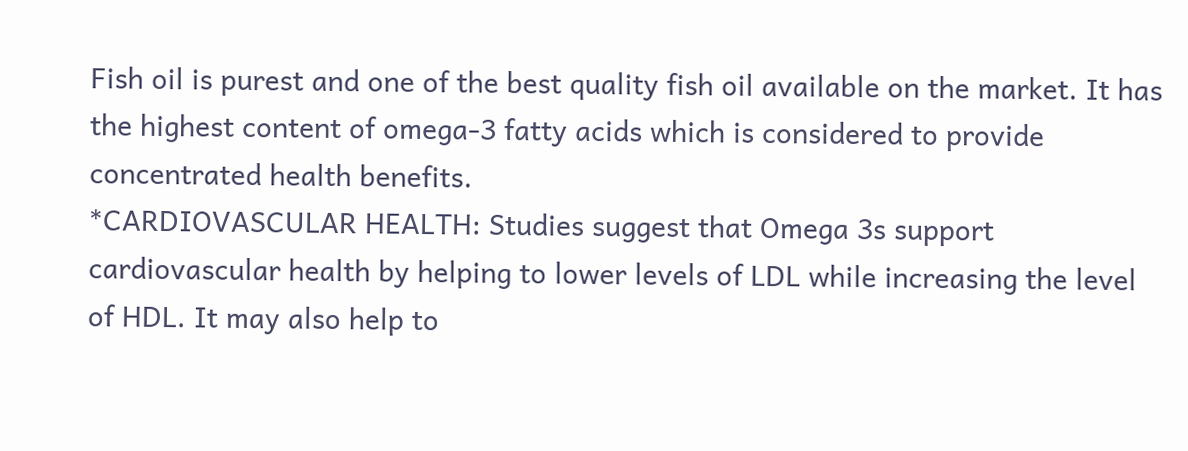Fish oil is purest and one of the best quality fish oil available on the market. It has the highest content of omega-3 fatty acids which is considered to provide concentrated health benefits.
*CARDIOVASCULAR HEALTH: Studies suggest that Omega 3s support cardiovascular health by helping to lower levels of LDL while increasing the level of HDL. It may also help to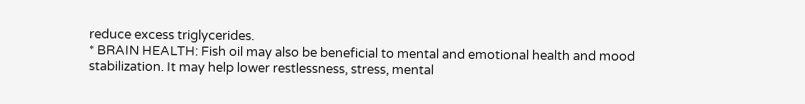reduce excess triglycerides.
* BRAIN HEALTH: Fish oil may also be beneficial to mental and emotional health and mood stabilization. It may help lower restlessness, stress, mental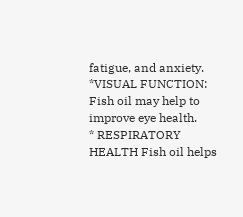fatigue, and anxiety.
*VISUAL FUNCTION: Fish oil may help to improve eye health.
* RESPIRATORY HEALTH Fish oil helps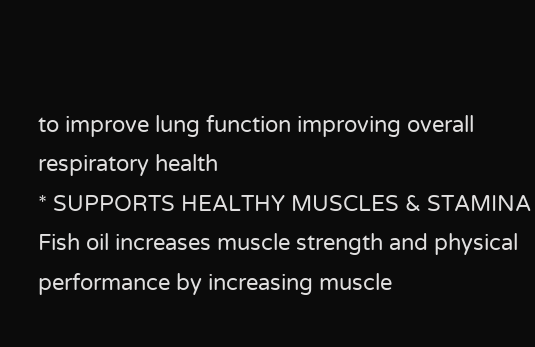to improve lung function improving overall respiratory health
* SUPPORTS HEALTHY MUSCLES & STAMINA Fish oil increases muscle strength and physical performance by increasing muscle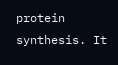protein synthesis. It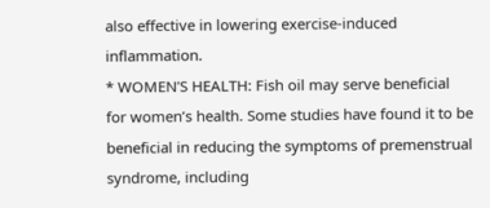also effective in lowering exercise-induced inflammation.
* WOMEN'S HEALTH: Fish oil may serve beneficial for women’s health. Some studies have found it to be beneficial in reducing the symptoms of premenstrual syndrome, including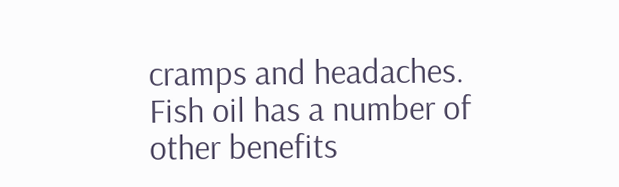cramps and headaches.
Fish oil has a number of other benefits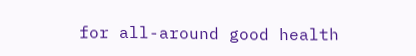for all-around good health